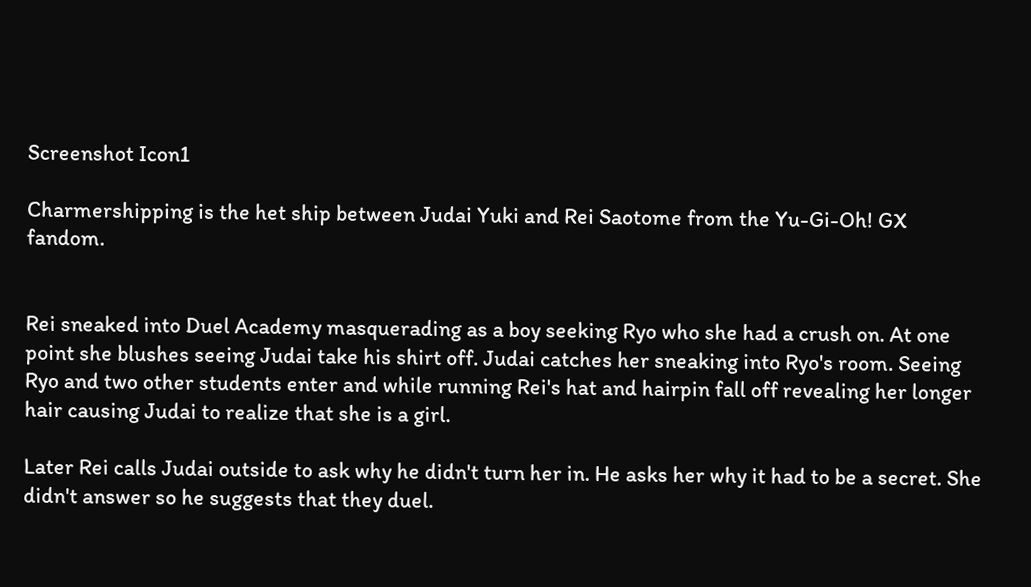Screenshot Icon1

Charmershipping is the het ship between Judai Yuki and Rei Saotome from the Yu-Gi-Oh! GX fandom.


Rei sneaked into Duel Academy masquerading as a boy seeking Ryo who she had a crush on. At one point she blushes seeing Judai take his shirt off. Judai catches her sneaking into Ryo's room. Seeing Ryo and two other students enter and while running Rei's hat and hairpin fall off revealing her longer hair causing Judai to realize that she is a girl.

Later Rei calls Judai outside to ask why he didn't turn her in. He asks her why it had to be a secret. She didn't answer so he suggests that they duel.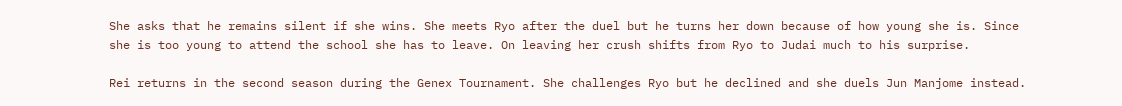She asks that he remains silent if she wins. She meets Ryo after the duel but he turns her down because of how young she is. Since she is too young to attend the school she has to leave. On leaving her crush shifts from Ryo to Judai much to his surprise.

Rei returns in the second season during the Genex Tournament. She challenges Ryo but he declined and she duels Jun Manjome instead.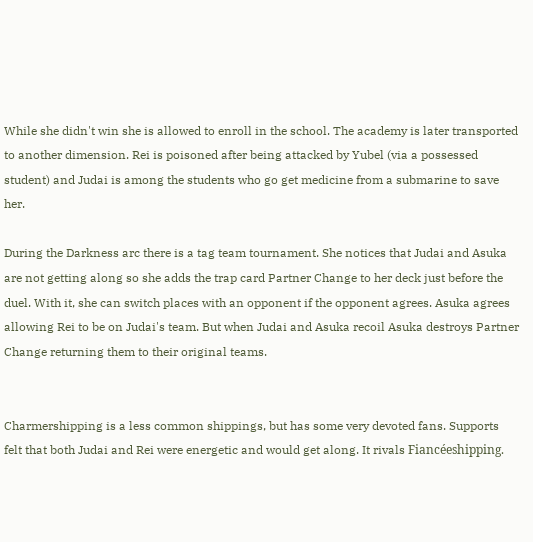While she didn't win she is allowed to enroll in the school. The academy is later transported to another dimension. Rei is poisoned after being attacked by Yubel (via a possessed student) and Judai is among the students who go get medicine from a submarine to save her.

During the Darkness arc there is a tag team tournament. She notices that Judai and Asuka are not getting along so she adds the trap card Partner Change to her deck just before the duel. With it, she can switch places with an opponent if the opponent agrees. Asuka agrees allowing Rei to be on Judai's team. But when Judai and Asuka recoil Asuka destroys Partner Change returning them to their original teams.


Charmershipping is a less common shippings, but has some very devoted fans. Supports felt that both Judai and Rei were energetic and would get along. It rivals Fiancéeshipping.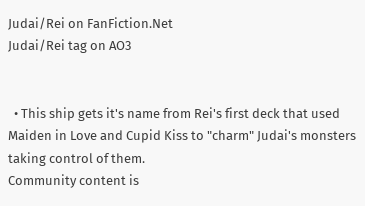Judai/Rei on FanFiction.Net
Judai/Rei tag on AO3


  • This ship gets it's name from Rei's first deck that used Maiden in Love and Cupid Kiss to "charm" Judai's monsters taking control of them.
Community content is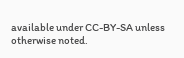available under CC-BY-SA unless otherwise noted.